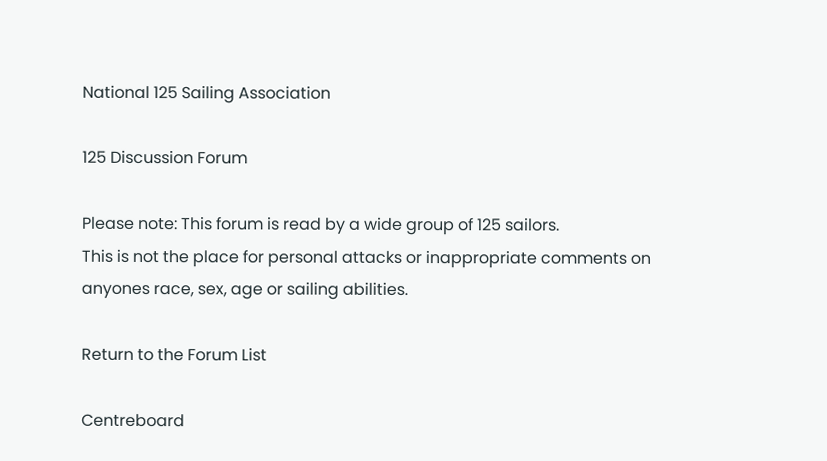National 125 Sailing Association

125 Discussion Forum

Please note: This forum is read by a wide group of 125 sailors.
This is not the place for personal attacks or inappropriate comments on anyones race, sex, age or sailing abilities.

Return to the Forum List

Centreboard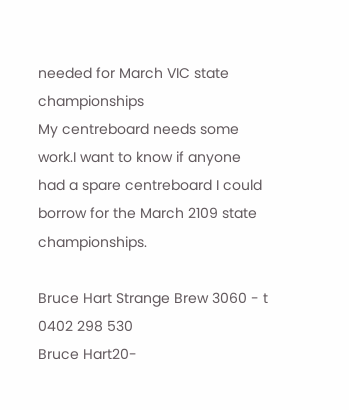needed for March VIC state championships
My centreboard needs some work.I want to know if anyone had a spare centreboard I could borrow for the March 2109 state championships.

Bruce Hart Strange Brew 3060 - t 0402 298 530
Bruce Hart20-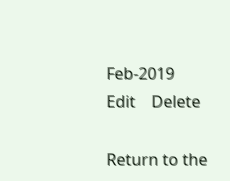Feb-2019    Edit    Delete

Return to the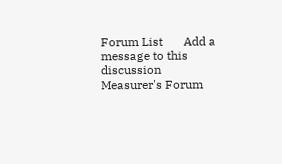Forum List       Add a message to this discussion
Measurer's Forum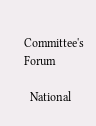Committee's Forum

  National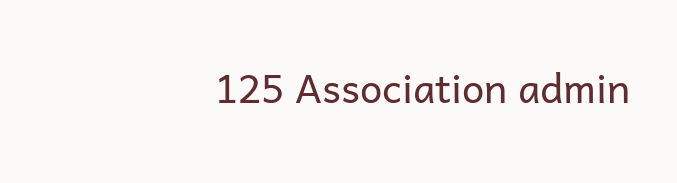125 Association admin